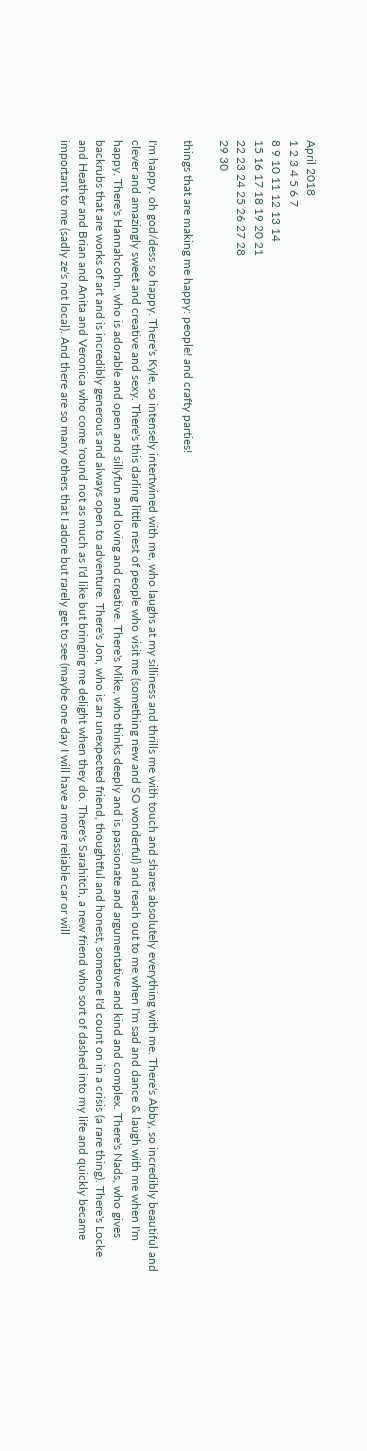April 2018
1 2 3 4 5 6 7
8 9 10 11 12 13 14
15 16 17 18 19 20 21
22 23 24 25 26 27 28
29 30

things that are making me happy: people! and crafty parties!

I'm happy. oh god/dess so happy. There's Kyle, so intensely intertwined with me, who laughs at my silliness and thrills me with touch and shares absolutely everything with me. There's Abby, so incredibly beautiful and clever and amazingly sweet and creative and sexy. There's this darling little nest of people who visit me (something new and SO wonderful) and reach out to me when I'm sad and dance & laugh with me when I'm happy. There's Hannahcohn, who is adorable and open and sillyfun and loving and creative. There's Mike, who thinks deeply and is passionate and argumentative and kind and complex. There's Nads, who gives backrubs that are works of art and is incredibly generous and always open to adventure. There's Jon, who is an unexpected friend, thoughtful and honest, someone I'd count on in a crisis (a rare thing). There's Locke and Heather and Brian and Anita and Veronica who come 'round not as much as I'd like but bringing me delight when they do. There's Sarahitch, a new friend who sort of dashed into my life and quickly became important to me (sadly ze's not local). And there are so many others that I adore but rarely get to see (maybe one day I will have a more reliable car or will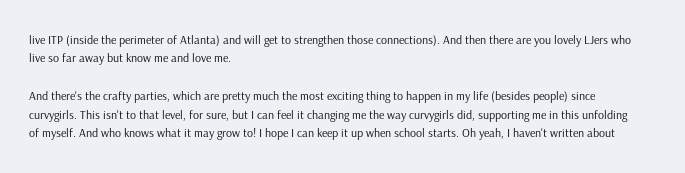live ITP (inside the perimeter of Atlanta) and will get to strengthen those connections). And then there are you lovely LJers who live so far away but know me and love me.

And there's the crafty parties, which are pretty much the most exciting thing to happen in my life (besides people) since curvygirls. This isn't to that level, for sure, but I can feel it changing me the way curvygirls did, supporting me in this unfolding of myself. And who knows what it may grow to! I hope I can keep it up when school starts. Oh yeah, I haven't written about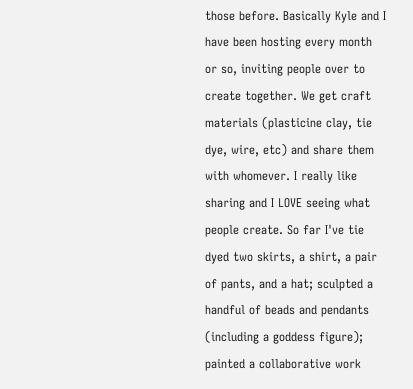those before. Basically Kyle and I have been hosting every month or so, inviting people over to create together. We get craft materials (plasticine clay, tie dye, wire, etc) and share them with whomever. I really like sharing and I LOVE seeing what people create. So far I've tie dyed two skirts, a shirt, a pair of pants, and a hat; sculpted a handful of beads and pendants (including a goddess figure); painted a collaborative work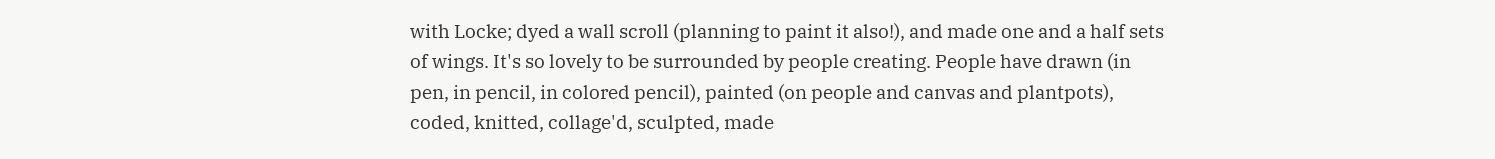with Locke; dyed a wall scroll (planning to paint it also!), and made one and a half sets of wings. It's so lovely to be surrounded by people creating. People have drawn (in pen, in pencil, in colored pencil), painted (on people and canvas and plantpots), coded, knitted, collage'd, sculpted, made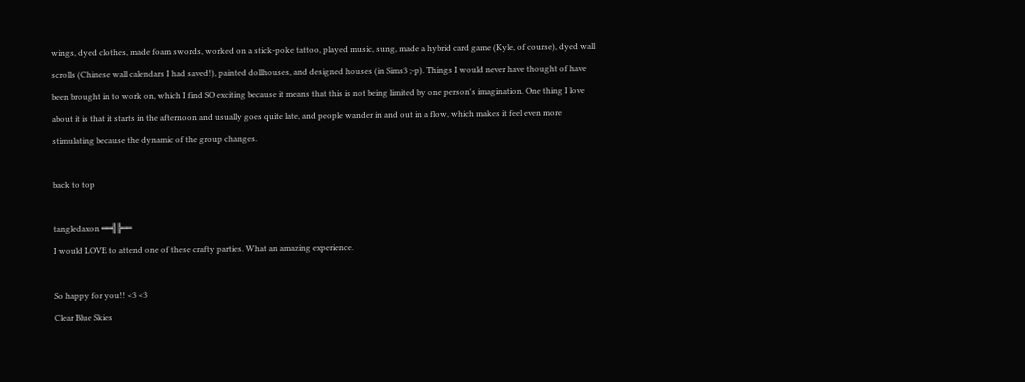wings, dyed clothes, made foam swords, worked on a stick-poke tattoo, played music, sung, made a hybrid card game (Kyle, of course), dyed wall scrolls (Chinese wall calendars I had saved!), painted dollhouses, and designed houses (in Sims3 ;-p). Things I would never have thought of have been brought in to work on, which I find SO exciting because it means that this is not being limited by one person's imagination. One thing I love about it is that it starts in the afternoon and usually goes quite late, and people wander in and out in a flow, which makes it feel even more stimulating because the dynamic of the group changes.

back to top

tangledaxon ══╣╠══
I would LOVE to attend one of these crafty parties. What an amazing experience.

So happy for you!! <3 <3
Clear Blue Skies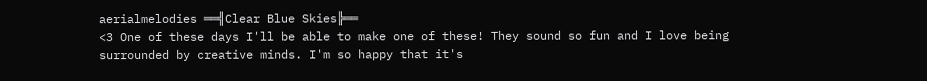aerialmelodies ══╣Clear Blue Skies╠══
<3 One of these days I'll be able to make one of these! They sound so fun and I love being surrounded by creative minds. I'm so happy that it's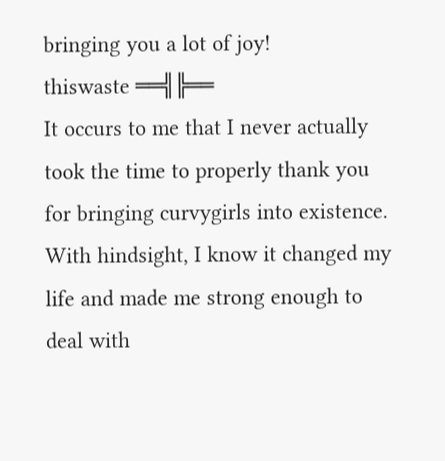bringing you a lot of joy!
thiswaste ══╣╠══
It occurs to me that I never actually took the time to properly thank you for bringing curvygirls into existence. With hindsight, I know it changed my life and made me strong enough to deal with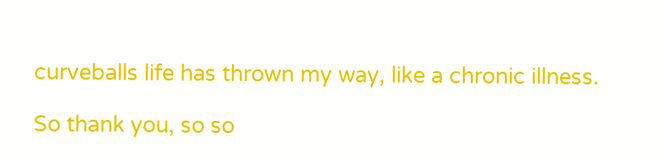curveballs life has thrown my way, like a chronic illness.

So thank you, so so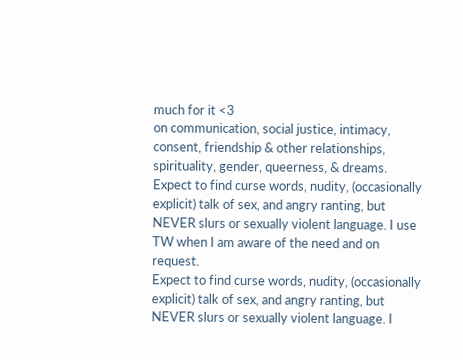much for it <3
on communication, social justice, intimacy, consent, friendship & other relationships, spirituality, gender, queerness, & dreams. Expect to find curse words, nudity, (occasionally explicit) talk of sex, and angry ranting, but NEVER slurs or sexually violent language. I use TW when I am aware of the need and on request.
Expect to find curse words, nudity, (occasionally explicit) talk of sex, and angry ranting, but NEVER slurs or sexually violent language. I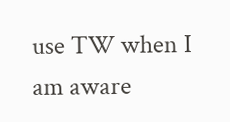use TW when I am aware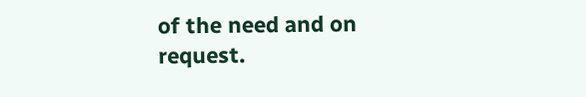of the need and on request.